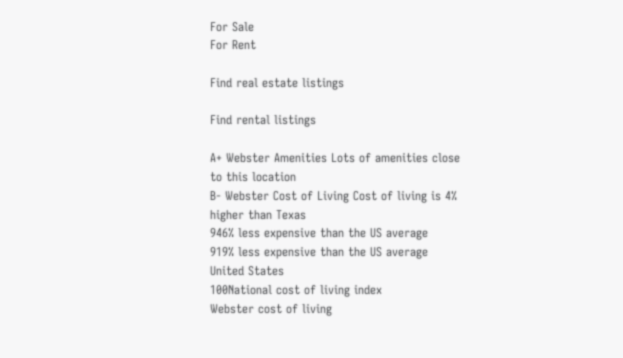For Sale
For Rent

Find real estate listings

Find rental listings

A+ Webster Amenities Lots of amenities close to this location
B- Webster Cost of Living Cost of living is 4% higher than Texas
946% less expensive than the US average
919% less expensive than the US average
United States
100National cost of living index
Webster cost of living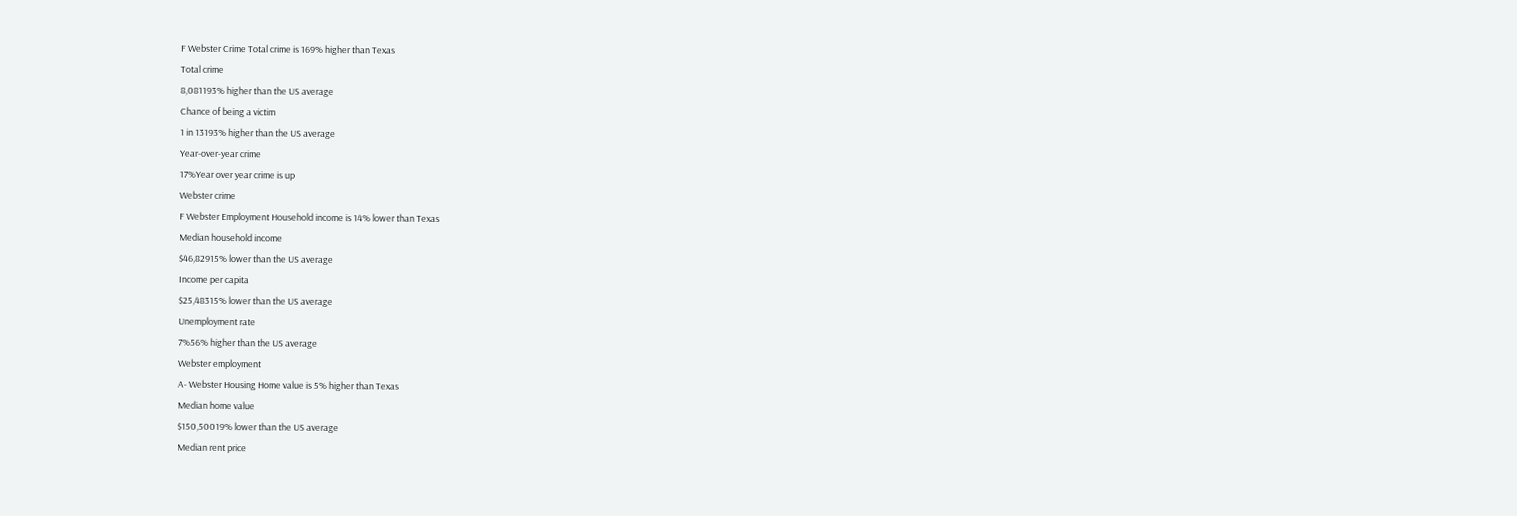F Webster Crime Total crime is 169% higher than Texas
Total crime
8,081193% higher than the US average
Chance of being a victim
1 in 13193% higher than the US average
Year-over-year crime
17%Year over year crime is up
Webster crime
F Webster Employment Household income is 14% lower than Texas
Median household income
$46,82915% lower than the US average
Income per capita
$25,48315% lower than the US average
Unemployment rate
7%56% higher than the US average
Webster employment
A- Webster Housing Home value is 5% higher than Texas
Median home value
$150,50019% lower than the US average
Median rent price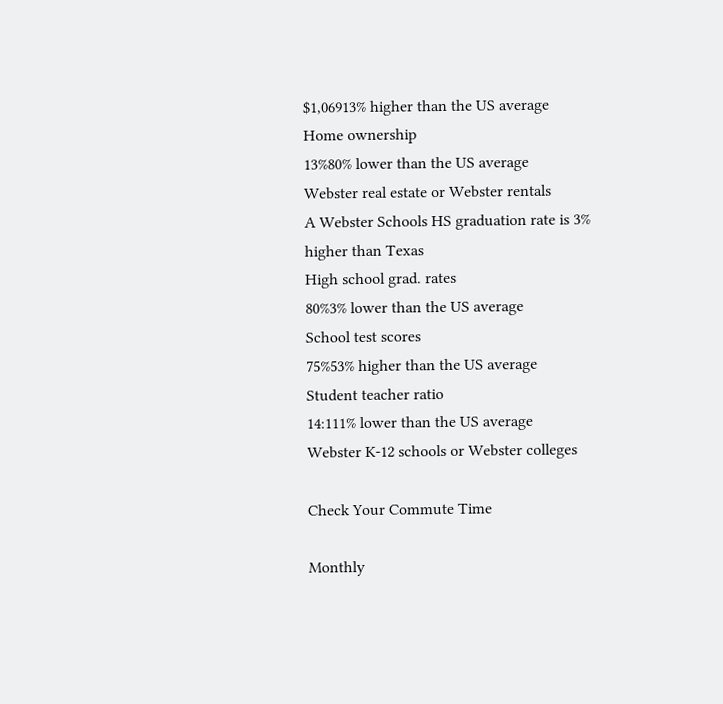$1,06913% higher than the US average
Home ownership
13%80% lower than the US average
Webster real estate or Webster rentals
A Webster Schools HS graduation rate is 3% higher than Texas
High school grad. rates
80%3% lower than the US average
School test scores
75%53% higher than the US average
Student teacher ratio
14:111% lower than the US average
Webster K-12 schools or Webster colleges

Check Your Commute Time

Monthly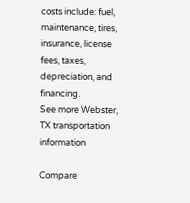costs include: fuel, maintenance, tires, insurance, license fees, taxes, depreciation, and financing.
See more Webster, TX transportation information

Compare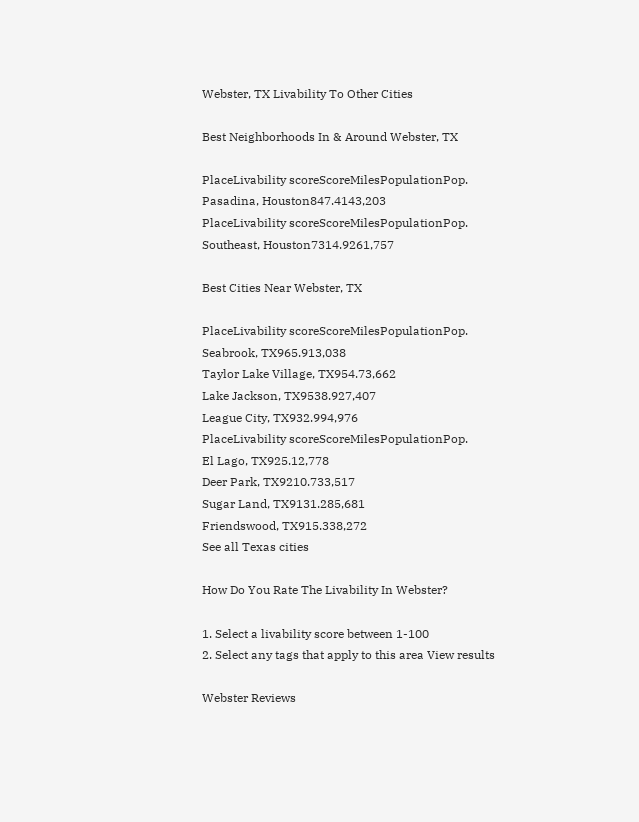Webster, TX Livability To Other Cities

Best Neighborhoods In & Around Webster, TX

PlaceLivability scoreScoreMilesPopulationPop.
Pasadina, Houston847.4143,203
PlaceLivability scoreScoreMilesPopulationPop.
Southeast, Houston7314.9261,757

Best Cities Near Webster, TX

PlaceLivability scoreScoreMilesPopulationPop.
Seabrook, TX965.913,038
Taylor Lake Village, TX954.73,662
Lake Jackson, TX9538.927,407
League City, TX932.994,976
PlaceLivability scoreScoreMilesPopulationPop.
El Lago, TX925.12,778
Deer Park, TX9210.733,517
Sugar Land, TX9131.285,681
Friendswood, TX915.338,272
See all Texas cities

How Do You Rate The Livability In Webster?

1. Select a livability score between 1-100
2. Select any tags that apply to this area View results

Webster Reviews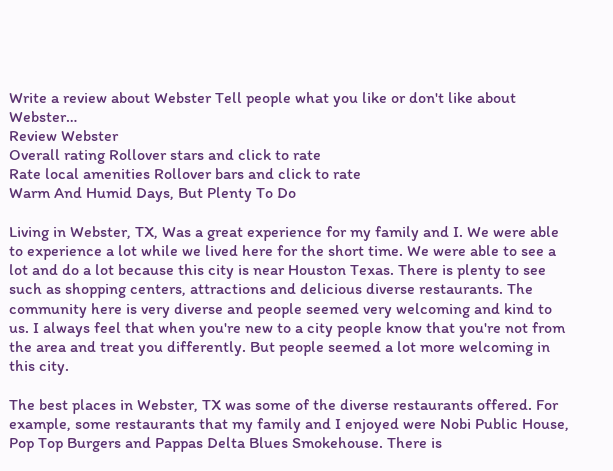Write a review about Webster Tell people what you like or don't like about Webster…
Review Webster
Overall rating Rollover stars and click to rate
Rate local amenities Rollover bars and click to rate
Warm And Humid Days, But Plenty To Do

Living in Webster, TX, Was a great experience for my family and I. We were able to experience a lot while we lived here for the short time. We were able to see a lot and do a lot because this city is near Houston Texas. There is plenty to see such as shopping centers, attractions and delicious diverse restaurants. The community here is very diverse and people seemed very welcoming and kind to us. I always feel that when you're new to a city people know that you're not from the area and treat you differently. But people seemed a lot more welcoming in this city.

The best places in Webster, TX was some of the diverse restaurants offered. For example, some restaurants that my family and I enjoyed were Nobi Public House, Pop Top Burgers and Pappas Delta Blues Smokehouse. There is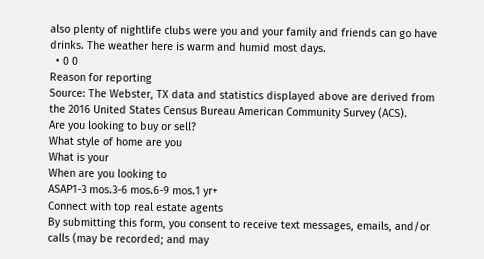also plenty of nightlife clubs were you and your family and friends can go have drinks. The weather here is warm and humid most days.
  • 0 0
Reason for reporting
Source: The Webster, TX data and statistics displayed above are derived from the 2016 United States Census Bureau American Community Survey (ACS).
Are you looking to buy or sell?
What style of home are you
What is your
When are you looking to
ASAP1-3 mos.3-6 mos.6-9 mos.1 yr+
Connect with top real estate agents
By submitting this form, you consent to receive text messages, emails, and/or calls (may be recorded; and may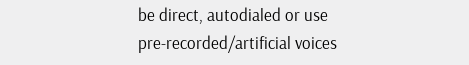be direct, autodialed or use pre-recorded/artificial voices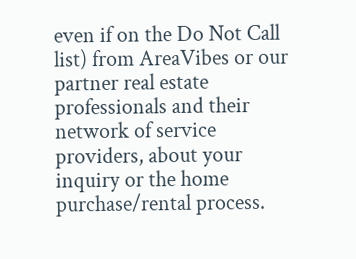even if on the Do Not Call list) from AreaVibes or our partner real estate professionals and their network of service providers, about your inquiry or the home purchase/rental process.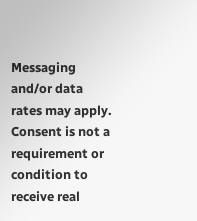Messaging and/or data rates may apply. Consent is not a requirement or condition to receive real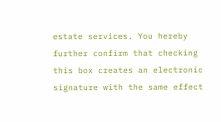estate services. You hereby further confirm that checking this box creates an electronic signature with the same effect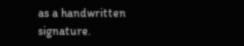as a handwritten signature.